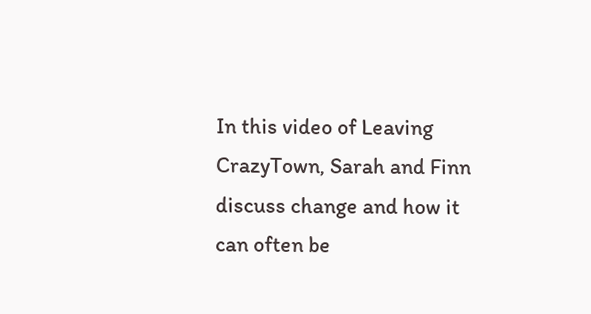In this video of Leaving CrazyTown, Sarah and Finn discuss change and how it can often be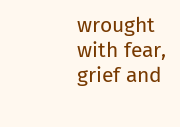wrought with fear, grief and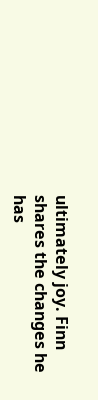ultimately joy. Finn shares the changes he has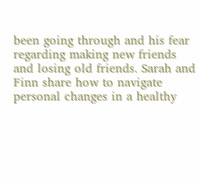been going through and his fear regarding making new friends and losing old friends. Sarah and Finn share how to navigate personal changes in a healthy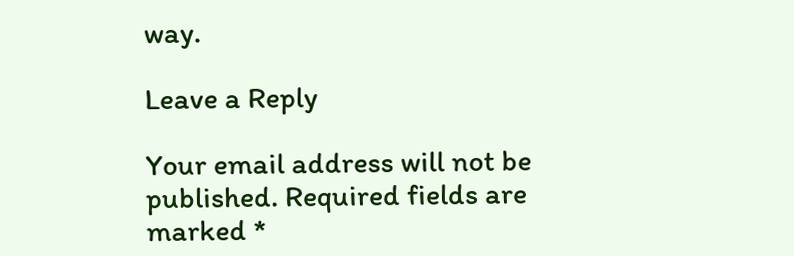way.

Leave a Reply

Your email address will not be published. Required fields are marked *